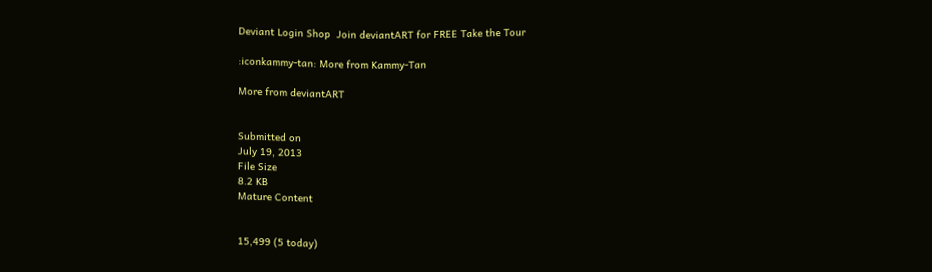Deviant Login Shop  Join deviantART for FREE Take the Tour

:iconkammy-tan: More from Kammy-Tan

More from deviantART


Submitted on
July 19, 2013
File Size
8.2 KB
Mature Content


15,499 (5 today)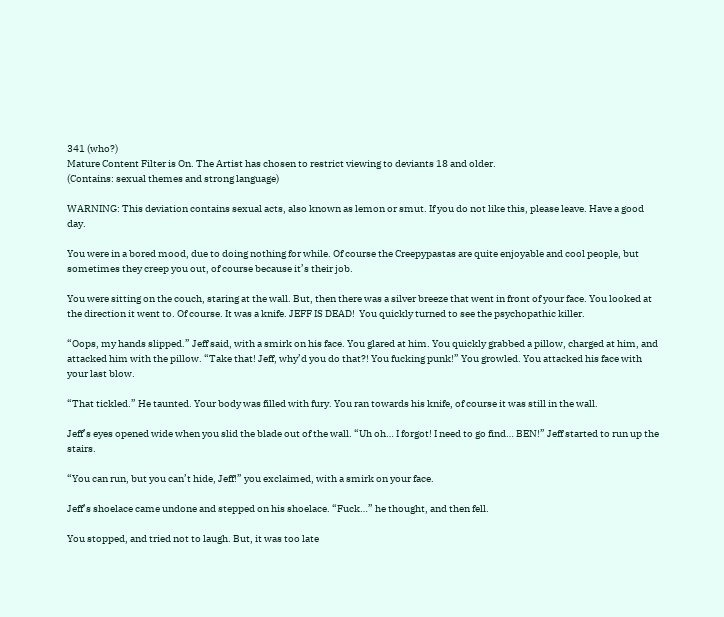341 (who?)
Mature Content Filter is On. The Artist has chosen to restrict viewing to deviants 18 and older.
(Contains: sexual themes and strong language)

WARNING: This deviation contains sexual acts, also known as lemon or smut. If you do not like this, please leave. Have a good day.

You were in a bored mood, due to doing nothing for while. Of course the Creepypastas are quite enjoyable and cool people, but sometimes they creep you out, of course because it’s their job.

You were sitting on the couch, staring at the wall. But, then there was a silver breeze that went in front of your face. You looked at the direction it went to. Of course. It was a knife. JEFF IS DEAD!  You quickly turned to see the psychopathic killer.

“Oops, my hands slipped.” Jeff said, with a smirk on his face. You glared at him. You quickly grabbed a pillow, charged at him, and attacked him with the pillow. “Take that! Jeff, why’d you do that?! You fucking punk!” You growled. You attacked his face with your last blow.

“That tickled.” He taunted. Your body was filled with fury. You ran towards his knife, of course it was still in the wall.

Jeff’s eyes opened wide when you slid the blade out of the wall. “Uh oh… I forgot! I need to go find… BEN!” Jeff started to run up the stairs.

“You can run, but you can’t hide, Jeff!” you exclaimed, with a smirk on your face.

Jeff’s shoelace came undone and stepped on his shoelace. “Fuck…” he thought, and then fell.

You stopped, and tried not to laugh. But, it was too late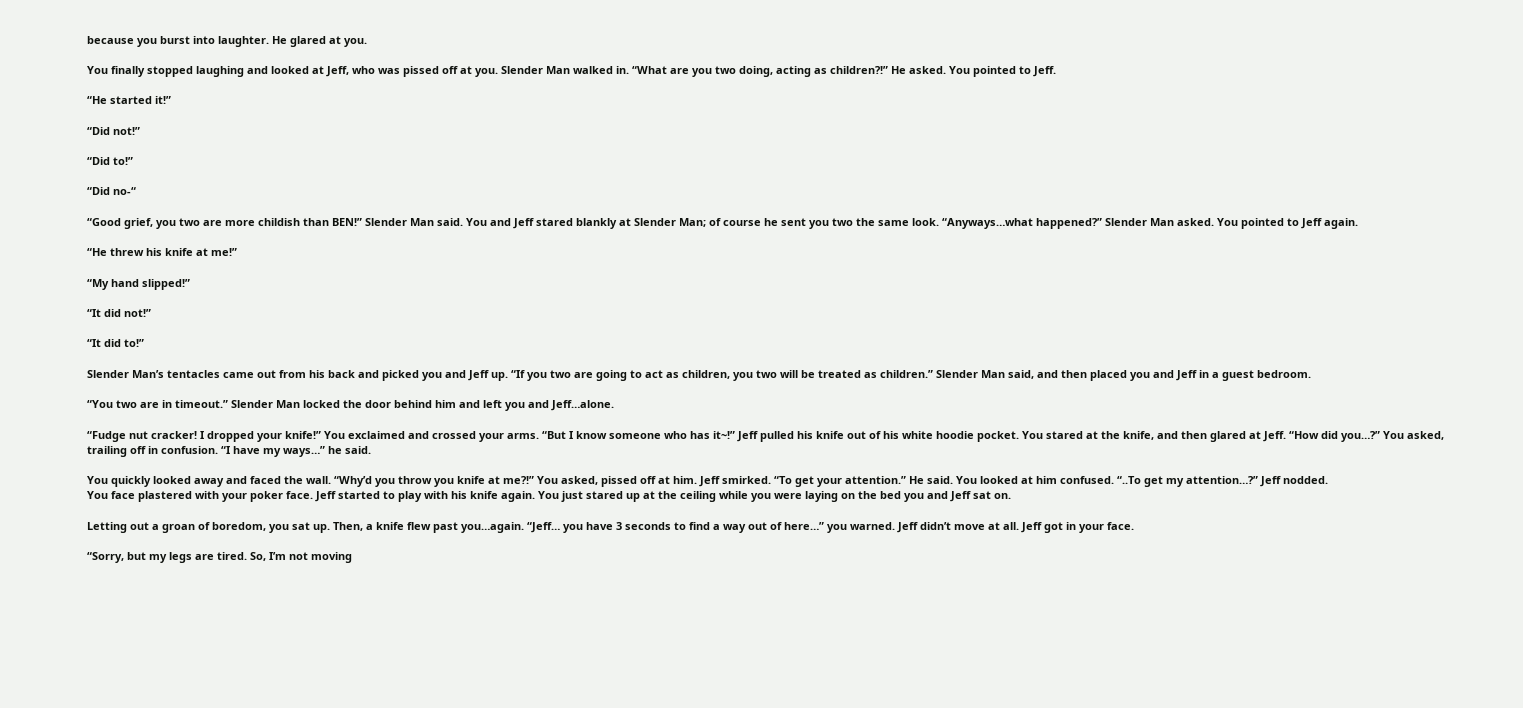because you burst into laughter. He glared at you.

You finally stopped laughing and looked at Jeff, who was pissed off at you. Slender Man walked in. “What are you two doing, acting as children?!” He asked. You pointed to Jeff.

“He started it!”

“Did not!”

“Did to!”

“Did no-“

“Good grief, you two are more childish than BEN!” Slender Man said. You and Jeff stared blankly at Slender Man; of course he sent you two the same look. “Anyways…what happened?” Slender Man asked. You pointed to Jeff again.

“He threw his knife at me!”

“My hand slipped!”

“It did not!”

“It did to!”

Slender Man’s tentacles came out from his back and picked you and Jeff up. “If you two are going to act as children, you two will be treated as children.” Slender Man said, and then placed you and Jeff in a guest bedroom.

“You two are in timeout.” Slender Man locked the door behind him and left you and Jeff…alone.

“Fudge nut cracker! I dropped your knife!” You exclaimed and crossed your arms. “But I know someone who has it~!” Jeff pulled his knife out of his white hoodie pocket. You stared at the knife, and then glared at Jeff. “How did you…?” You asked, trailing off in confusion. “I have my ways…” he said.

You quickly looked away and faced the wall. “Why’d you throw you knife at me?!” You asked, pissed off at him. Jeff smirked. “To get your attention.” He said. You looked at him confused. “..To get my attention…?” Jeff nodded.
You face plastered with your poker face. Jeff started to play with his knife again. You just stared up at the ceiling while you were laying on the bed you and Jeff sat on.

Letting out a groan of boredom, you sat up. Then, a knife flew past you…again. “Jeff… you have 3 seconds to find a way out of here…” you warned. Jeff didn’t move at all. Jeff got in your face.

“Sorry, but my legs are tired. So, I’m not moving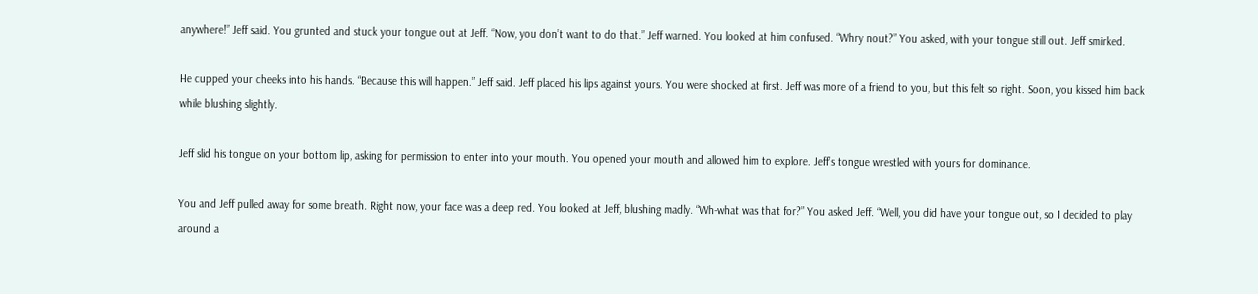anywhere!” Jeff said. You grunted and stuck your tongue out at Jeff. “Now, you don’t want to do that.” Jeff warned. You looked at him confused. “Whry nout?” You asked, with your tongue still out. Jeff smirked.

He cupped your cheeks into his hands. “Because this will happen.” Jeff said. Jeff placed his lips against yours. You were shocked at first. Jeff was more of a friend to you, but this felt so right. Soon, you kissed him back while blushing slightly.

Jeff slid his tongue on your bottom lip, asking for permission to enter into your mouth. You opened your mouth and allowed him to explore. Jeff’s tongue wrestled with yours for dominance.

You and Jeff pulled away for some breath. Right now, your face was a deep red. You looked at Jeff, blushing madly. “Wh-what was that for?” You asked Jeff. “Well, you did have your tongue out, so I decided to play around a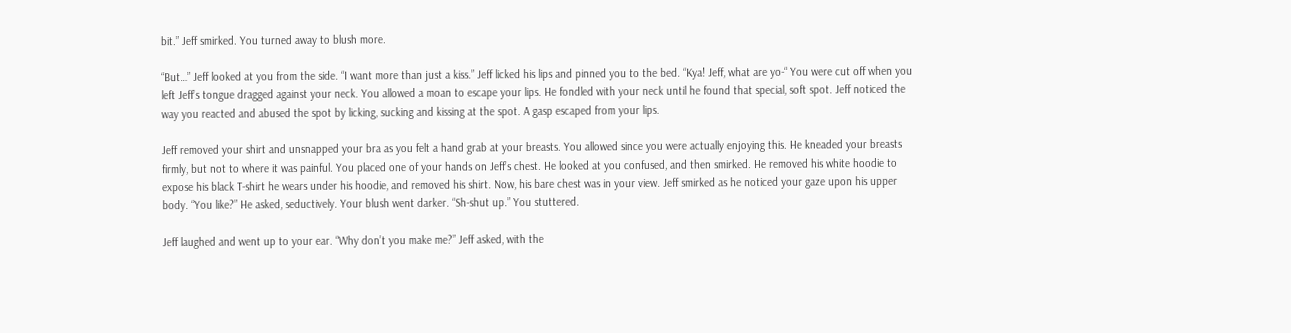bit.” Jeff smirked. You turned away to blush more.

“But…” Jeff looked at you from the side. “I want more than just a kiss.” Jeff licked his lips and pinned you to the bed. “Kya! Jeff, what are yo-“ You were cut off when you left Jeff’s tongue dragged against your neck. You allowed a moan to escape your lips. He fondled with your neck until he found that special, soft spot. Jeff noticed the way you reacted and abused the spot by licking, sucking and kissing at the spot. A gasp escaped from your lips.

Jeff removed your shirt and unsnapped your bra as you felt a hand grab at your breasts. You allowed since you were actually enjoying this. He kneaded your breasts firmly, but not to where it was painful. You placed one of your hands on Jeff’s chest. He looked at you confused, and then smirked. He removed his white hoodie to expose his black T-shirt he wears under his hoodie, and removed his shirt. Now, his bare chest was in your view. Jeff smirked as he noticed your gaze upon his upper body. “You like?” He asked, seductively. Your blush went darker. “Sh-shut up.” You stuttered.

Jeff laughed and went up to your ear. “Why don’t you make me?” Jeff asked, with the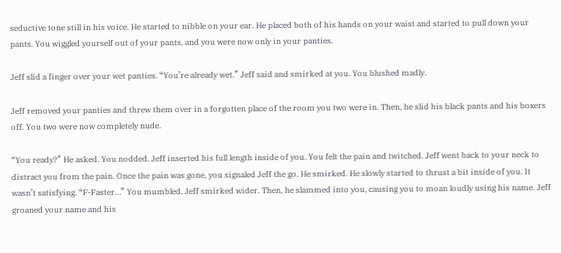seductive tone still in his voice. He started to nibble on your ear. He placed both of his hands on your waist and started to pull down your pants. You wiggled yourself out of your pants, and you were now only in your panties.

Jeff slid a finger over your wet panties. “You’re already wet.” Jeff said and smirked at you. You blushed madly.

Jeff removed your panties and threw them over in a forgotten place of the room you two were in. Then, he slid his black pants and his boxers off. You two were now completely nude.

“You ready?” He asked. You nodded. Jeff inserted his full length inside of you. You felt the pain and twitched. Jeff went back to your neck to distract you from the pain. Once the pain was gone, you signaled Jeff the go. He smirked. He slowly started to thrust a bit inside of you. It wasn’t satisfying. “F-Faster…” You mumbled. Jeff smirked wider. Then, he slammed into you, causing you to moan loudly using his name. Jeff groaned your name and his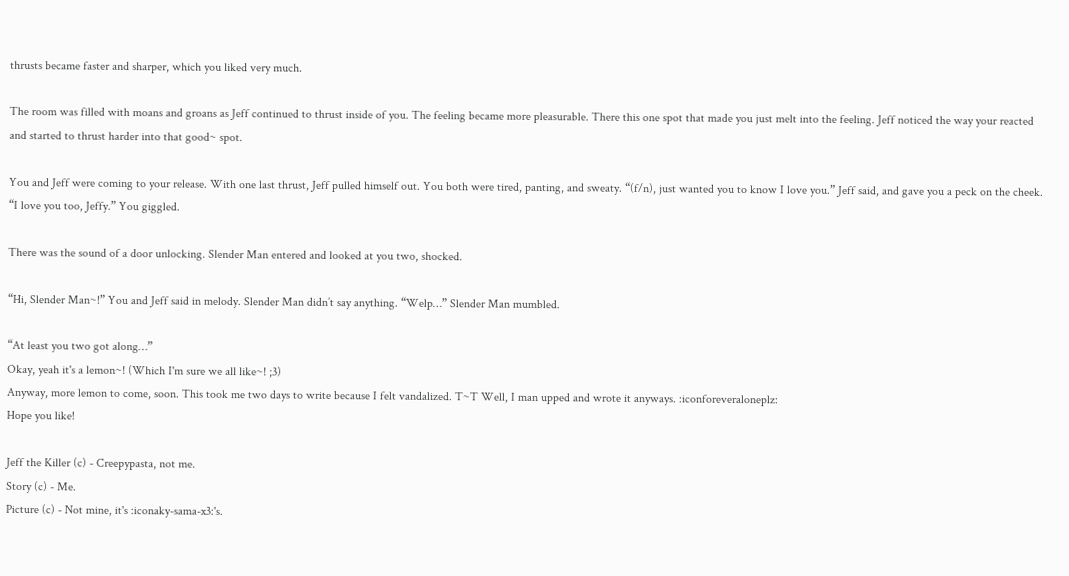thrusts became faster and sharper, which you liked very much.

The room was filled with moans and groans as Jeff continued to thrust inside of you. The feeling became more pleasurable. There this one spot that made you just melt into the feeling. Jeff noticed the way your reacted and started to thrust harder into that good~ spot.

You and Jeff were coming to your release. With one last thrust, Jeff pulled himself out. You both were tired, panting, and sweaty. “(f/n), just wanted you to know I love you.” Jeff said, and gave you a peck on the cheek. “I love you too, Jeffy.” You giggled.

There was the sound of a door unlocking. Slender Man entered and looked at you two, shocked.

“Hi, Slender Man~!” You and Jeff said in melody. Slender Man didn’t say anything. “Welp…” Slender Man mumbled.

“At least you two got along…”
Okay, yeah it's a lemon~! (Which I'm sure we all like~! ;3)
Anyway, more lemon to come, soon. This took me two days to write because I felt vandalized. T~T Well, I man upped and wrote it anyways. :iconforeveraloneplz:
Hope you like!

Jeff the Killer (c) - Creepypasta, not me.
Story (c) - Me.
Picture (c) - Not mine, it's :iconaky-sama-x3:'s.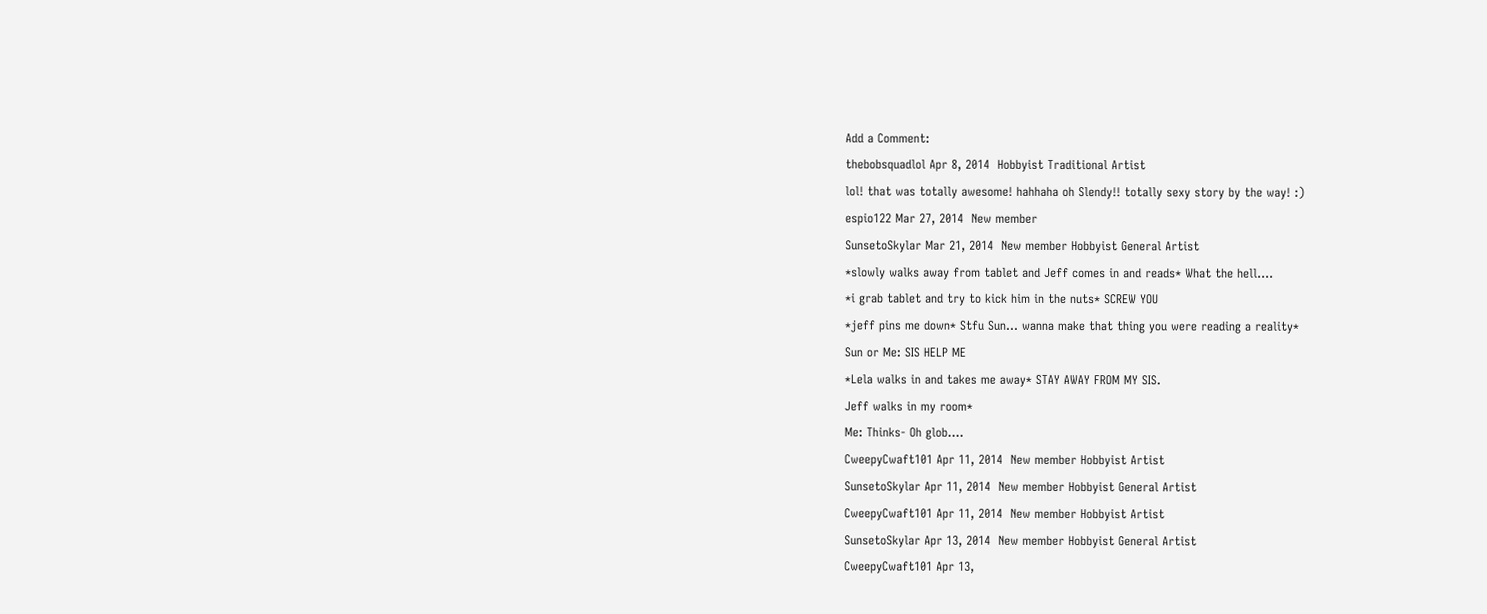Add a Comment:
thebobsquadlol Apr 8, 2014  Hobbyist Traditional Artist
lol! that was totally awesome! hahhaha oh Slendy!! totally sexy story by the way! :)
espio122 Mar 27, 2014  New member
SunsetoSkylar Mar 21, 2014  New member Hobbyist General Artist
*slowly walks away from tablet and Jeff comes in and reads* What the hell....
*i grab tablet and try to kick him in the nuts* SCREW YOU
*jeff pins me down* Stfu Sun... wanna make that thing you were reading a reality*
Sun or Me: SIS HELP ME
*Lela walks in and takes me away* STAY AWAY FROM MY SIS.
Jeff walks in my room*
Me: Thinks- Oh glob....
CweepyCwaft101 Apr 11, 2014  New member Hobbyist Artist
SunsetoSkylar Apr 11, 2014  New member Hobbyist General Artist
CweepyCwaft101 Apr 11, 2014  New member Hobbyist Artist
SunsetoSkylar Apr 13, 2014  New member Hobbyist General Artist
CweepyCwaft101 Apr 13,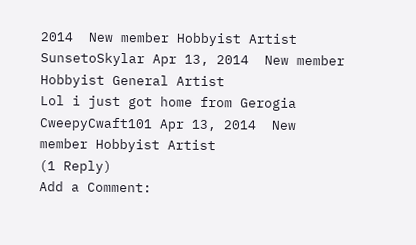2014  New member Hobbyist Artist
SunsetoSkylar Apr 13, 2014  New member Hobbyist General Artist
Lol i just got home from Gerogia
CweepyCwaft101 Apr 13, 2014  New member Hobbyist Artist
(1 Reply)
Add a Comment: